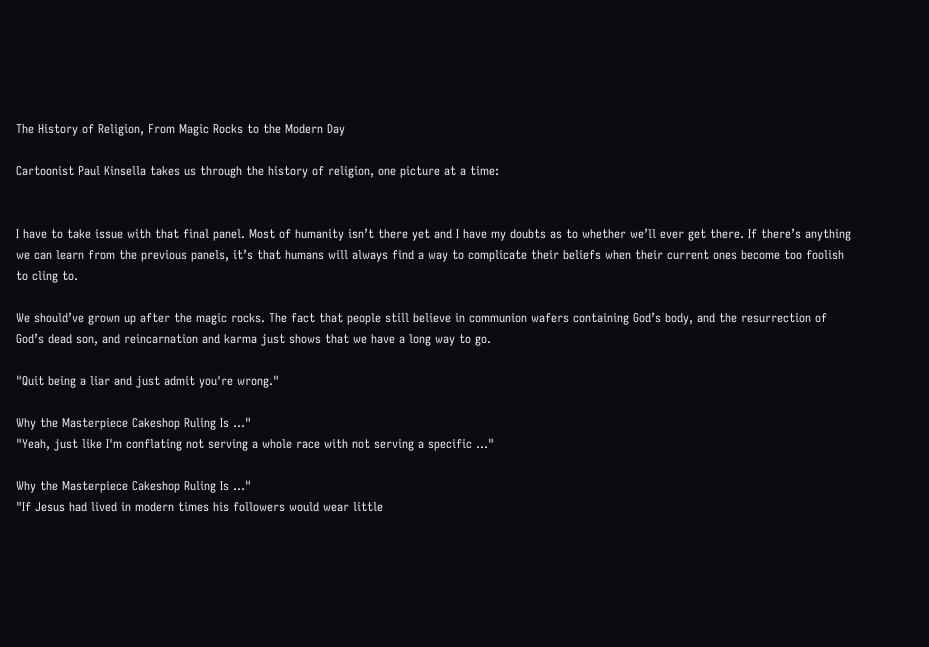The History of Religion, From Magic Rocks to the Modern Day

Cartoonist Paul Kinsella takes us through the history of religion, one picture at a time:


I have to take issue with that final panel. Most of humanity isn’t there yet and I have my doubts as to whether we’ll ever get there. If there’s anything we can learn from the previous panels, it’s that humans will always find a way to complicate their beliefs when their current ones become too foolish to cling to.

We should’ve grown up after the magic rocks. The fact that people still believe in communion wafers containing God’s body, and the resurrection of God’s dead son, and reincarnation and karma just shows that we have a long way to go.

"Quit being a liar and just admit you're wrong."

Why the Masterpiece Cakeshop Ruling Is ..."
"Yeah, just like I'm conflating not serving a whole race with not serving a specific ..."

Why the Masterpiece Cakeshop Ruling Is ..."
"If Jesus had lived in modern times his followers would wear little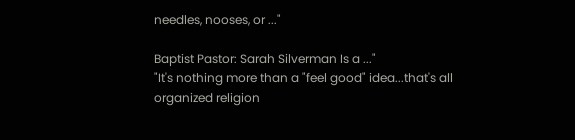needles, nooses, or ..."

Baptist Pastor: Sarah Silverman Is a ..."
"It's nothing more than a "feel good" idea...that's all organized religion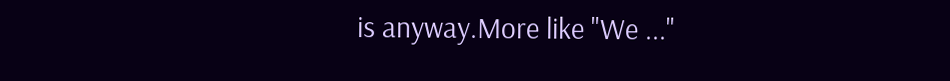is anyway.More like "We ..."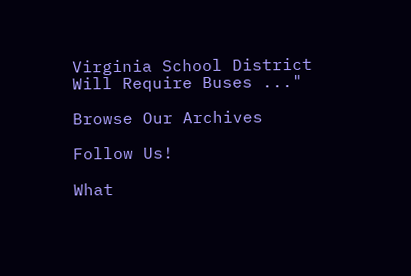Virginia School District Will Require Buses ..."

Browse Our Archives

Follow Us!

What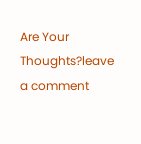Are Your Thoughts?leave a comment